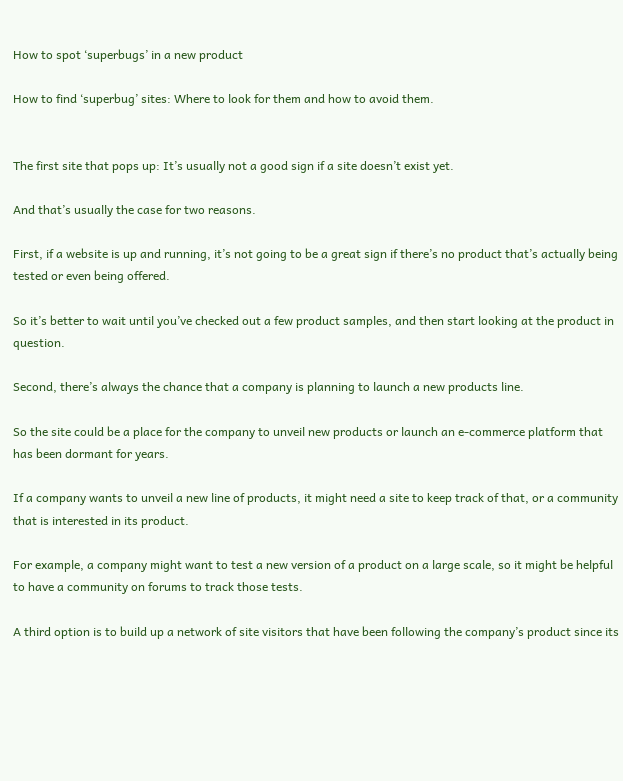How to spot ‘superbugs’ in a new product

How to find ‘superbug’ sites: Where to look for them and how to avoid them.


The first site that pops up: It’s usually not a good sign if a site doesn’t exist yet.

And that’s usually the case for two reasons.

First, if a website is up and running, it’s not going to be a great sign if there’s no product that’s actually being tested or even being offered.

So it’s better to wait until you’ve checked out a few product samples, and then start looking at the product in question.

Second, there’s always the chance that a company is planning to launch a new products line.

So the site could be a place for the company to unveil new products or launch an e-commerce platform that has been dormant for years.

If a company wants to unveil a new line of products, it might need a site to keep track of that, or a community that is interested in its product.

For example, a company might want to test a new version of a product on a large scale, so it might be helpful to have a community on forums to track those tests.

A third option is to build up a network of site visitors that have been following the company’s product since its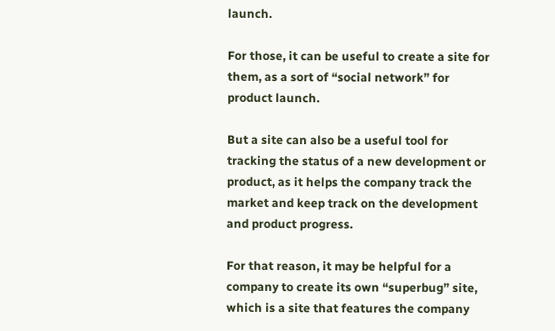launch.

For those, it can be useful to create a site for them, as a sort of “social network” for product launch.

But a site can also be a useful tool for tracking the status of a new development or product, as it helps the company track the market and keep track on the development and product progress.

For that reason, it may be helpful for a company to create its own “superbug” site, which is a site that features the company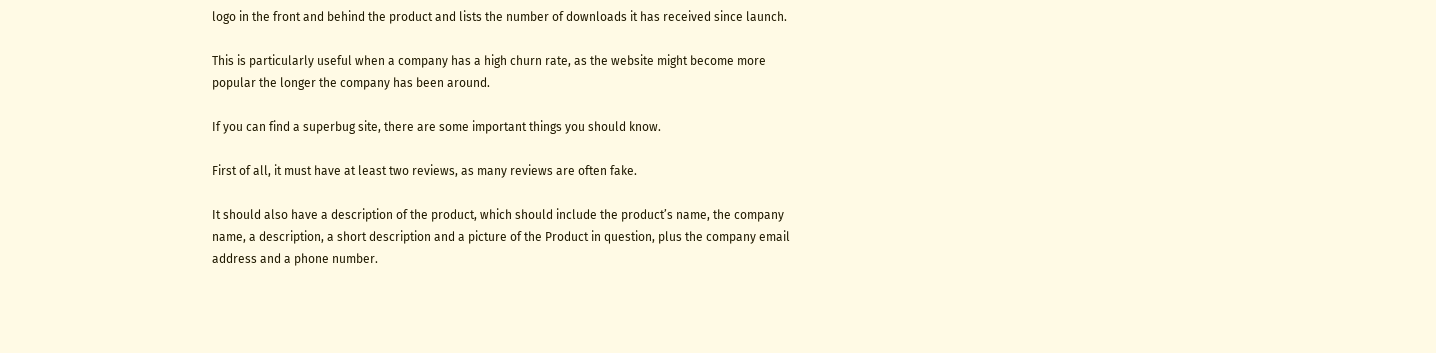logo in the front and behind the product and lists the number of downloads it has received since launch.

This is particularly useful when a company has a high churn rate, as the website might become more popular the longer the company has been around.

If you can find a superbug site, there are some important things you should know.

First of all, it must have at least two reviews, as many reviews are often fake.

It should also have a description of the product, which should include the product’s name, the company name, a description, a short description and a picture of the Product in question, plus the company email address and a phone number.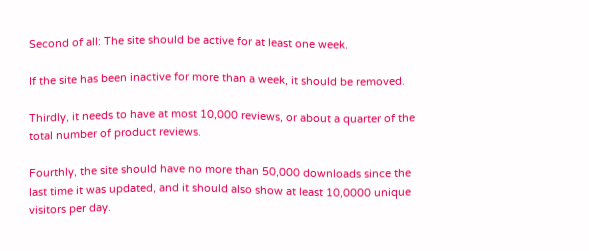Second of all: The site should be active for at least one week.

If the site has been inactive for more than a week, it should be removed.

Thirdly, it needs to have at most 10,000 reviews, or about a quarter of the total number of product reviews.

Fourthly, the site should have no more than 50,000 downloads since the last time it was updated, and it should also show at least 10,0000 unique visitors per day.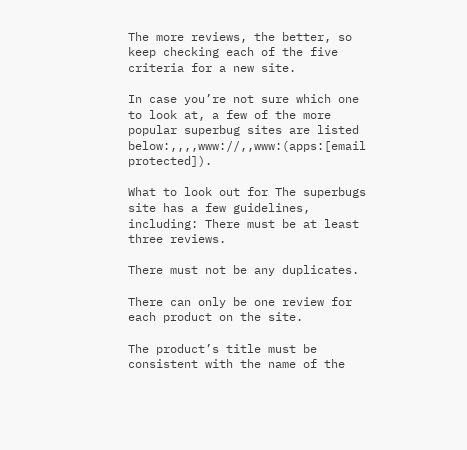The more reviews, the better, so keep checking each of the five criteria for a new site.

In case you’re not sure which one to look at, a few of the more popular superbug sites are listed below:,,,,www://,,www:(apps:[email protected]).

What to look out for The superbugs site has a few guidelines, including: There must be at least three reviews.

There must not be any duplicates.

There can only be one review for each product on the site.

The product’s title must be consistent with the name of the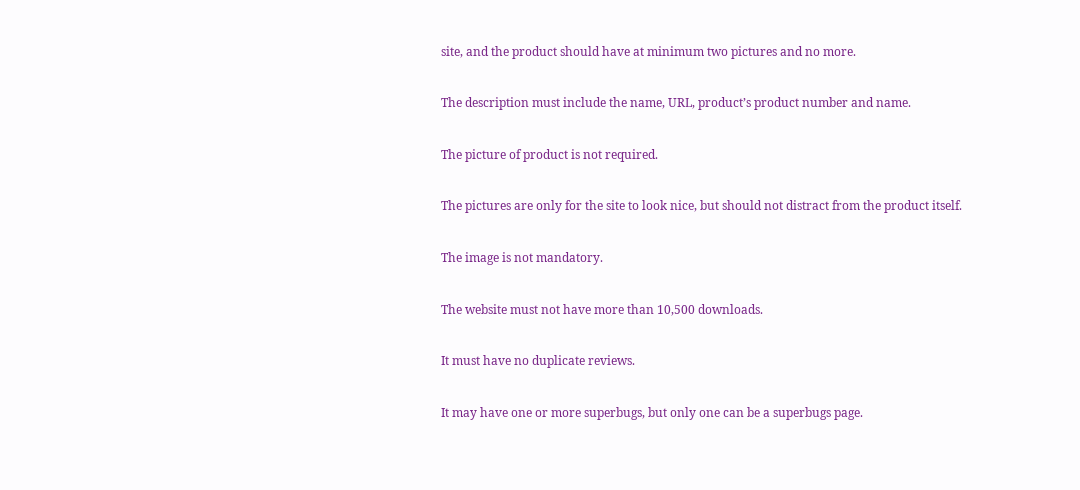site, and the product should have at minimum two pictures and no more.

The description must include the name, URL, product’s product number and name.

The picture of product is not required.

The pictures are only for the site to look nice, but should not distract from the product itself.

The image is not mandatory.

The website must not have more than 10,500 downloads.

It must have no duplicate reviews.

It may have one or more superbugs, but only one can be a superbugs page.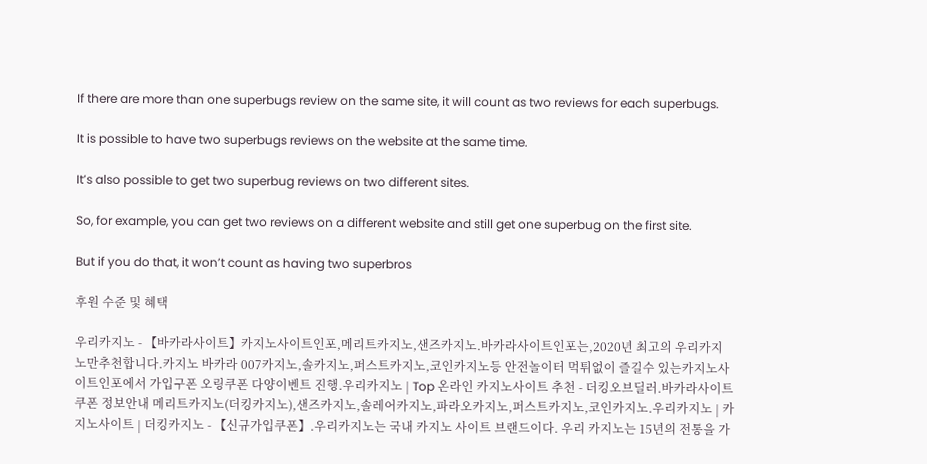If there are more than one superbugs review on the same site, it will count as two reviews for each superbugs.

It is possible to have two superbugs reviews on the website at the same time.

It’s also possible to get two superbug reviews on two different sites.

So, for example, you can get two reviews on a different website and still get one superbug on the first site.

But if you do that, it won’t count as having two superbros

후원 수준 및 혜택

우리카지노 - 【바카라사이트】카지노사이트인포,메리트카지노,샌즈카지노.바카라사이트인포는,2020년 최고의 우리카지노만추천합니다.카지노 바카라 007카지노,솔카지노,퍼스트카지노,코인카지노등 안전놀이터 먹튀없이 즐길수 있는카지노사이트인포에서 가입구폰 오링쿠폰 다양이벤트 진행.우리카지노 | Top 온라인 카지노사이트 추천 - 더킹오브딜러.바카라사이트쿠폰 정보안내 메리트카지노(더킹카지노),샌즈카지노,솔레어카지노,파라오카지노,퍼스트카지노,코인카지노.우리카지노 | 카지노사이트 | 더킹카지노 - 【신규가입쿠폰】.우리카지노는 국내 카지노 사이트 브랜드이다. 우리 카지노는 15년의 전통을 가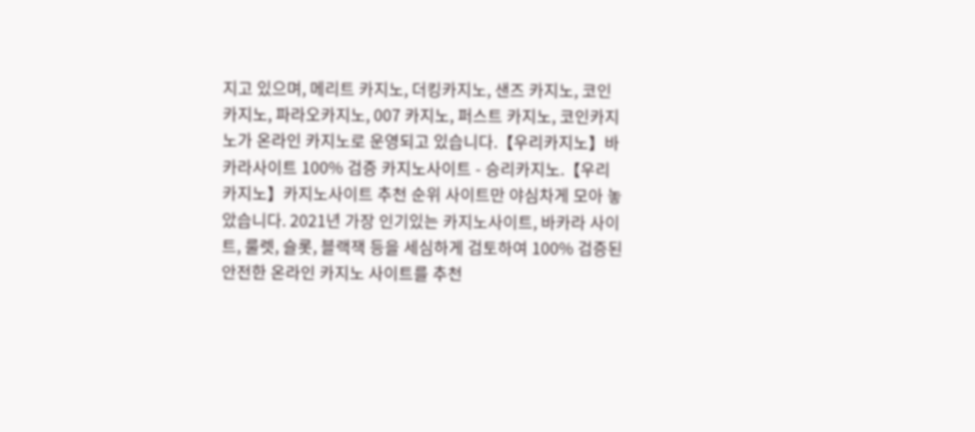지고 있으며, 메리트 카지노, 더킹카지노, 샌즈 카지노, 코인 카지노, 파라오카지노, 007 카지노, 퍼스트 카지노, 코인카지노가 온라인 카지노로 운영되고 있습니다.【우리카지노】바카라사이트 100% 검증 카지노사이트 - 승리카지노.【우리카지노】카지노사이트 추천 순위 사이트만 야심차게 모아 놓았습니다. 2021년 가장 인기있는 카지노사이트, 바카라 사이트, 룰렛, 슬롯, 블랙잭 등을 세심하게 검토하여 100% 검증된 안전한 온라인 카지노 사이트를 추천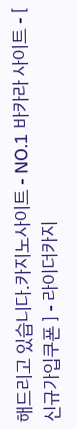해드리고 있습니다.카지노사이트 - NO.1 바카라 사이트 - [ 신규가입쿠폰 ] - 라이더카지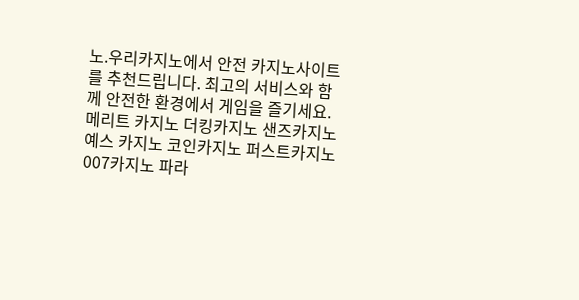노.우리카지노에서 안전 카지노사이트를 추천드립니다. 최고의 서비스와 함께 안전한 환경에서 게임을 즐기세요.메리트 카지노 더킹카지노 샌즈카지노 예스 카지노 코인카지노 퍼스트카지노 007카지노 파라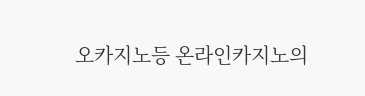오카지노등 온라인카지노의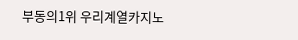부동의1위 우리계열카지노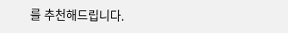를 추천해드립니다.